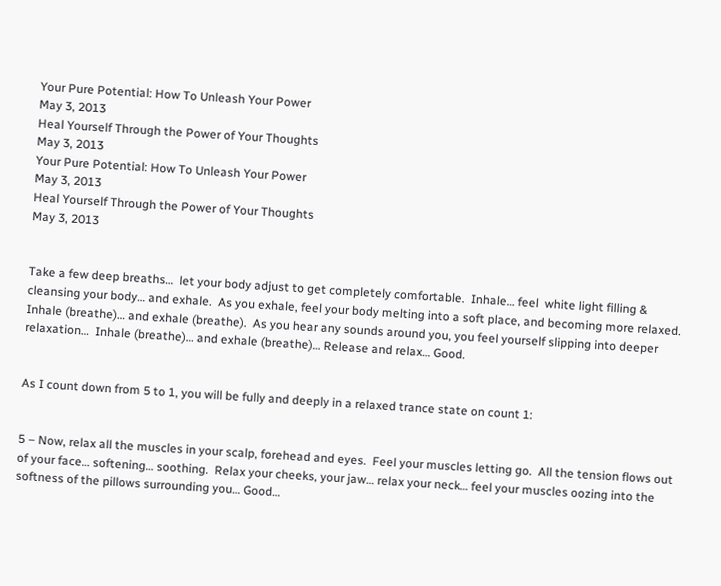Your Pure Potential: How To Unleash Your Power
May 3, 2013
Heal Yourself Through the Power of Your Thoughts
May 3, 2013
Your Pure Potential: How To Unleash Your Power
May 3, 2013
Heal Yourself Through the Power of Your Thoughts
May 3, 2013


Take a few deep breaths…  let your body adjust to get completely comfortable.  Inhale… feel  white light filling & cleansing your body… and exhale.  As you exhale, feel your body melting into a soft place, and becoming more relaxed.  Inhale (breathe)… and exhale (breathe).  As you hear any sounds around you, you feel yourself slipping into deeper relaxation…  Inhale (breathe)… and exhale (breathe)… Release and relax… Good.


As I count down from 5 to 1, you will be fully and deeply in a relaxed trance state on count 1:


5 – Now, relax all the muscles in your scalp, forehead and eyes.  Feel your muscles letting go.  All the tension flows out of your face… softening… soothing.  Relax your cheeks, your jaw… relax your neck… feel your muscles oozing into the softness of the pillows surrounding you… Good…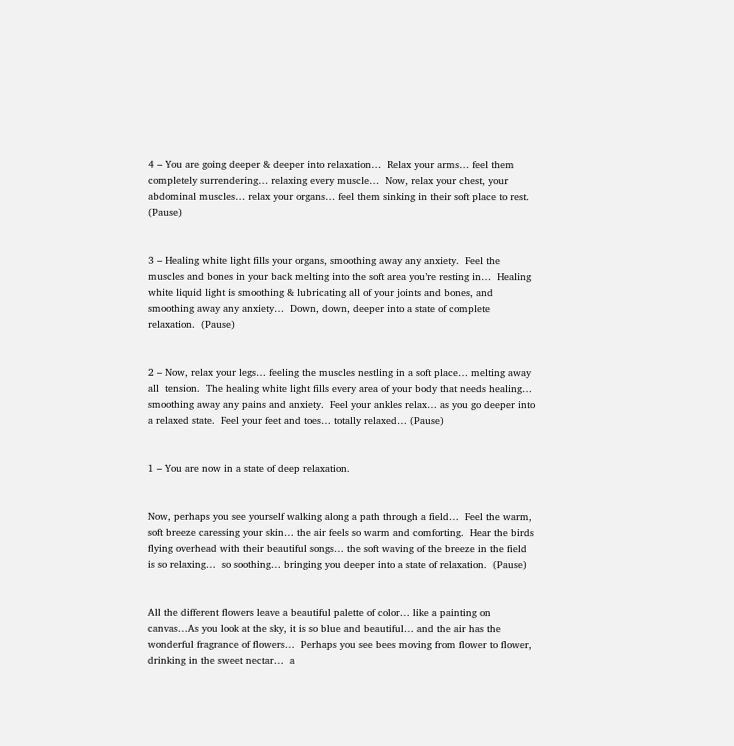4 – You are going deeper & deeper into relaxation…  Relax your arms… feel them completely surrendering… relaxing every muscle…  Now, relax your chest, your abdominal muscles… relax your organs… feel them sinking in their soft place to rest.  (Pause)


3 – Healing white light fills your organs, smoothing away any anxiety.  Feel the muscles and bones in your back melting into the soft area you’re resting in…  Healing white liquid light is smoothing & lubricating all of your joints and bones, and smoothing away any anxiety…  Down, down, deeper into a state of complete relaxation.  (Pause)


2 – Now, relax your legs… feeling the muscles nestling in a soft place… melting away all  tension.  The healing white light fills every area of your body that needs healing… smoothing away any pains and anxiety.  Feel your ankles relax… as you go deeper into a relaxed state.  Feel your feet and toes… totally relaxed… (Pause)


1 – You are now in a state of deep relaxation.


Now, perhaps you see yourself walking along a path through a field…  Feel the warm, soft breeze caressing your skin… the air feels so warm and comforting.  Hear the birds flying overhead with their beautiful songs… the soft waving of the breeze in the field is so relaxing…  so soothing… bringing you deeper into a state of relaxation.  (Pause)


All the different flowers leave a beautiful palette of color… like a painting on canvas…As you look at the sky, it is so blue and beautiful… and the air has the wonderful fragrance of flowers…  Perhaps you see bees moving from flower to flower, drinking in the sweet nectar…  a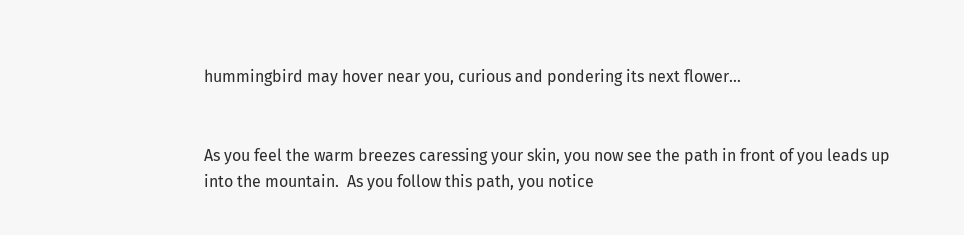hummingbird may hover near you, curious and pondering its next flower…


As you feel the warm breezes caressing your skin, you now see the path in front of you leads up into the mountain.  As you follow this path, you notice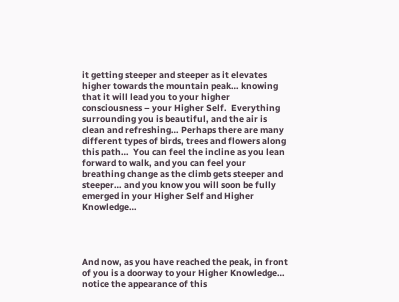it getting steeper and steeper as it elevates higher towards the mountain peak… knowing that it will lead you to your higher consciousness – your Higher Self.  Everything surrounding you is beautiful, and the air is clean and refreshing… Perhaps there are many different types of birds, trees and flowers along this path…  You can feel the incline as you lean forward to walk, and you can feel your breathing change as the climb gets steeper and steeper… and you know you will soon be fully emerged in your Higher Self and Higher Knowledge…




And now, as you have reached the peak, in front of you is a doorway to your Higher Knowledge…  notice the appearance of this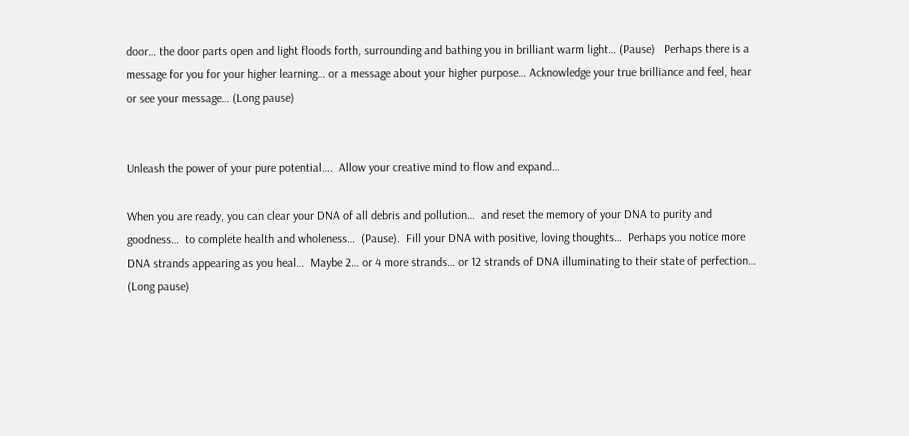door… the door parts open and light floods forth, surrounding and bathing you in brilliant warm light… (Pause)   Perhaps there is a message for you for your higher learning… or a message about your higher purpose… Acknowledge your true brilliance and feel, hear or see your message… (Long pause)


Unleash the power of your pure potential….  Allow your creative mind to flow and expand…

When you are ready, you can clear your DNA of all debris and pollution…  and reset the memory of your DNA to purity and goodness…  to complete health and wholeness…  (Pause).  Fill your DNA with positive, loving thoughts…  Perhaps you notice more DNA strands appearing as you heal…  Maybe 2… or 4 more strands… or 12 strands of DNA illuminating to their state of perfection… (Long pause)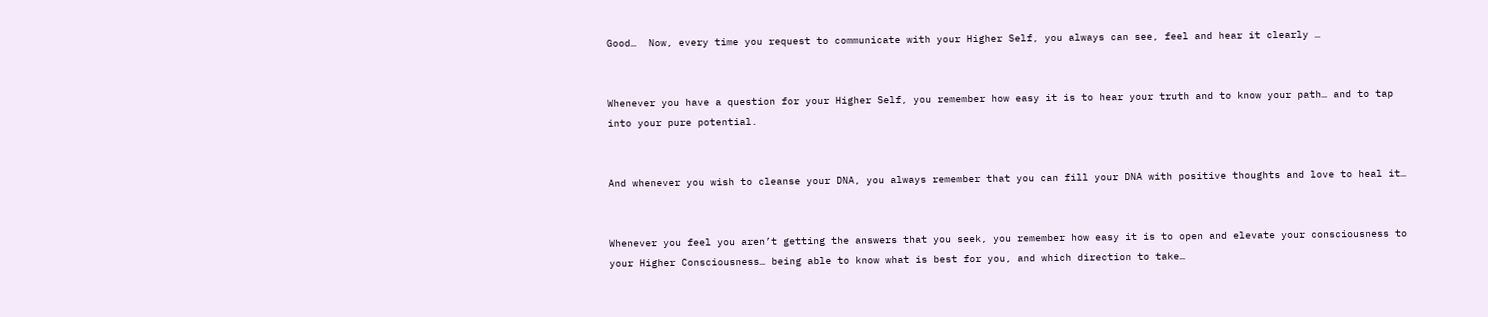Good…  Now, every time you request to communicate with your Higher Self, you always can see, feel and hear it clearly …


Whenever you have a question for your Higher Self, you remember how easy it is to hear your truth and to know your path… and to tap into your pure potential.


And whenever you wish to cleanse your DNA, you always remember that you can fill your DNA with positive thoughts and love to heal it…


Whenever you feel you aren’t getting the answers that you seek, you remember how easy it is to open and elevate your consciousness to your Higher Consciousness… being able to know what is best for you, and which direction to take…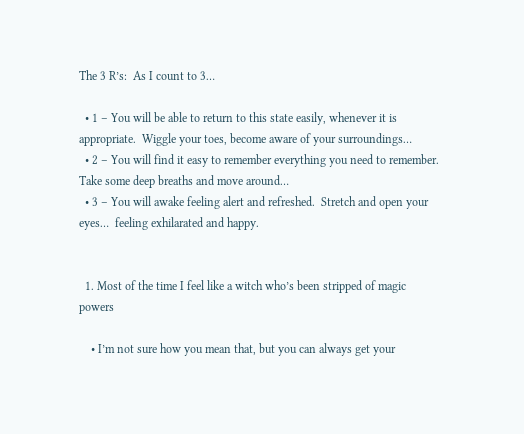The 3 R’s:  As I count to 3…

  • 1 – You will be able to return to this state easily, whenever it is appropriate.  Wiggle your toes, become aware of your surroundings…
  • 2 – You will find it easy to remember everything you need to remember.  Take some deep breaths and move around…
  • 3 – You will awake feeling alert and refreshed.  Stretch and open your eyes…  feeling exhilarated and happy.


  1. Most of the time I feel like a witch who’s been stripped of magic powers

    • I’m not sure how you mean that, but you can always get your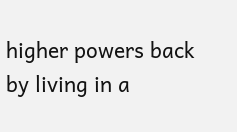higher powers back by living in a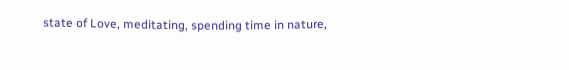state of Love, meditating, spending time in nature,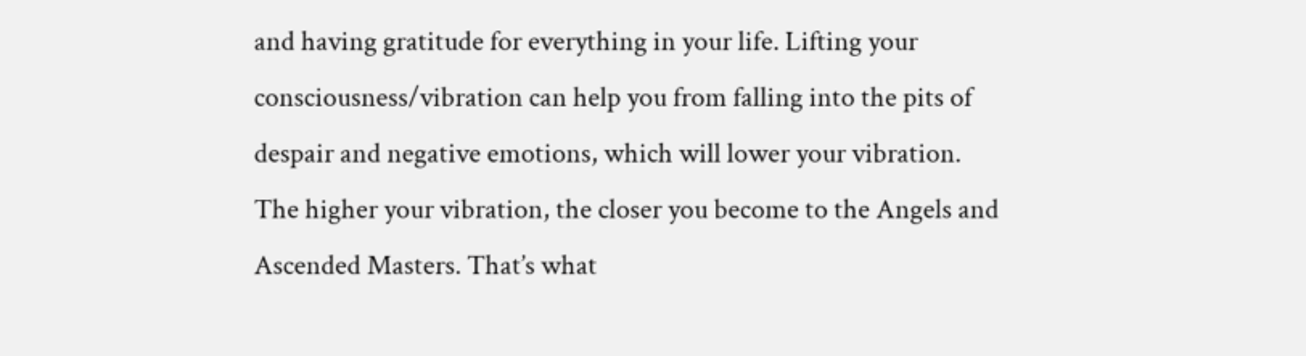and having gratitude for everything in your life. Lifting your consciousness/vibration can help you from falling into the pits of despair and negative emotions, which will lower your vibration. The higher your vibration, the closer you become to the Angels and Ascended Masters. That’s what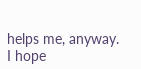helps me, anyway. I hope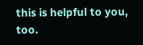this is helpful to you, too.